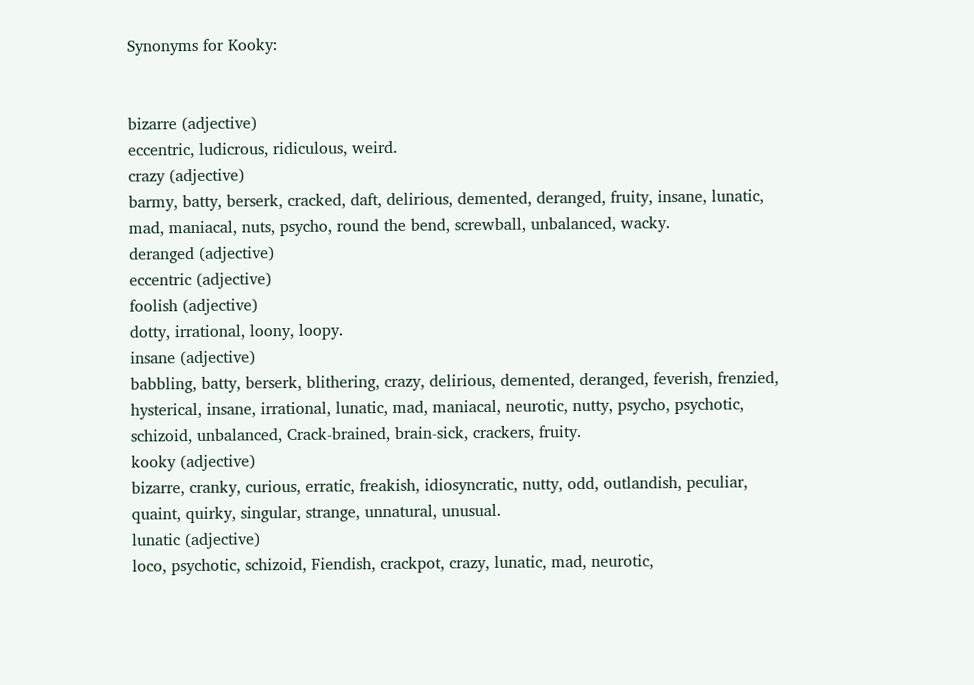Synonyms for Kooky:


bizarre (adjective)
eccentric, ludicrous, ridiculous, weird.
crazy (adjective)
barmy, batty, berserk, cracked, daft, delirious, demented, deranged, fruity, insane, lunatic, mad, maniacal, nuts, psycho, round the bend, screwball, unbalanced, wacky.
deranged (adjective)
eccentric (adjective)
foolish (adjective)
dotty, irrational, loony, loopy.
insane (adjective)
babbling, batty, berserk, blithering, crazy, delirious, demented, deranged, feverish, frenzied, hysterical, insane, irrational, lunatic, mad, maniacal, neurotic, nutty, psycho, psychotic, schizoid, unbalanced, Crack-brained, brain-sick, crackers, fruity.
kooky (adjective)
bizarre, cranky, curious, erratic, freakish, idiosyncratic, nutty, odd, outlandish, peculiar, quaint, quirky, singular, strange, unnatural, unusual.
lunatic (adjective)
loco, psychotic, schizoid, Fiendish, crackpot, crazy, lunatic, mad, neurotic,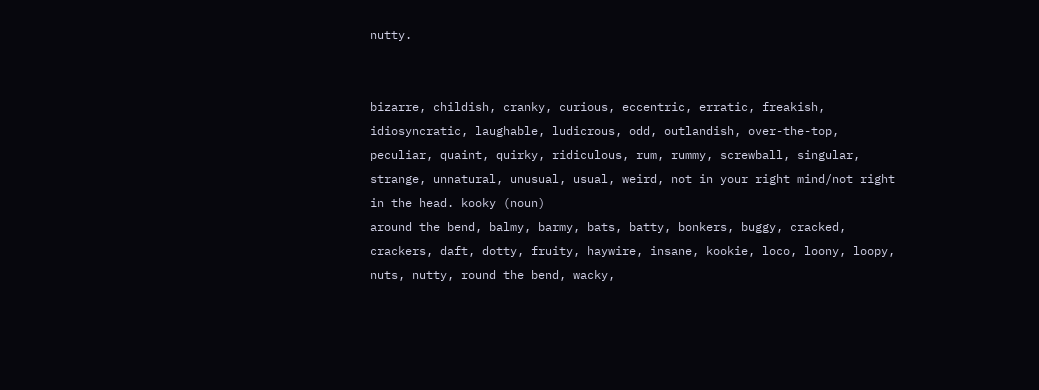nutty.


bizarre, childish, cranky, curious, eccentric, erratic, freakish, idiosyncratic, laughable, ludicrous, odd, outlandish, over-the-top, peculiar, quaint, quirky, ridiculous, rum, rummy, screwball, singular, strange, unnatural, unusual, usual, weird, not in your right mind/not right in the head. kooky (noun)
around the bend, balmy, barmy, bats, batty, bonkers, buggy, cracked, crackers, daft, dotty, fruity, haywire, insane, kookie, loco, loony, loopy, nuts, nutty, round the bend, wacky,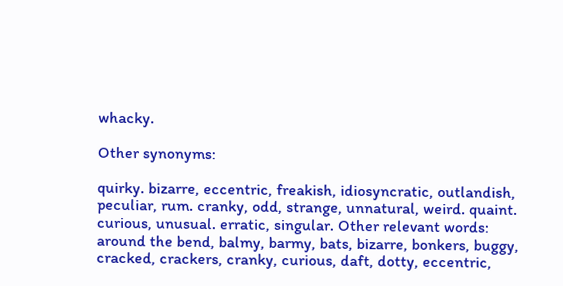whacky.

Other synonyms:

quirky. bizarre, eccentric, freakish, idiosyncratic, outlandish, peculiar, rum. cranky, odd, strange, unnatural, weird. quaint. curious, unusual. erratic, singular. Other relevant words:
around the bend, balmy, barmy, bats, bizarre, bonkers, buggy, cracked, crackers, cranky, curious, daft, dotty, eccentric,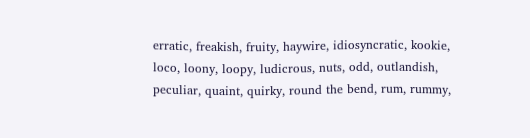erratic, freakish, fruity, haywire, idiosyncratic, kookie, loco, loony, loopy, ludicrous, nuts, odd, outlandish, peculiar, quaint, quirky, round the bend, rum, rummy,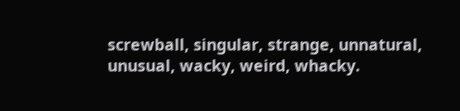screwball, singular, strange, unnatural, unusual, wacky, weird, whacky.